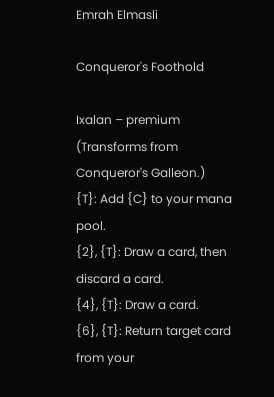Emrah Elmasli

Conqueror's Foothold

Ixalan – premium
(Transforms from Conqueror's Galleon.)
{T}: Add {C} to your mana pool.
{2}, {T}: Draw a card, then discard a card.
{4}, {T}: Draw a card.
{6}, {T}: Return target card from your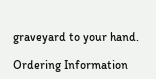graveyard to your hand.

Ordering Information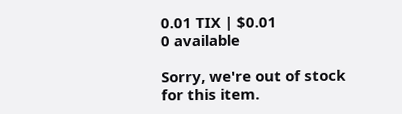0.01 TIX | $0.01
0 available

Sorry, we're out of stock for this item.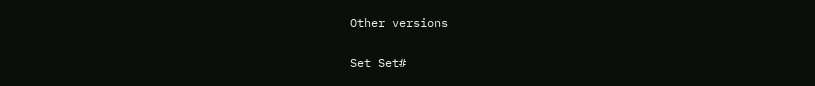Other versions

Set Set#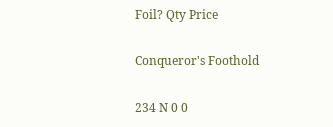Foil? Qty Price

Conqueror's Foothold

234 N 0 0